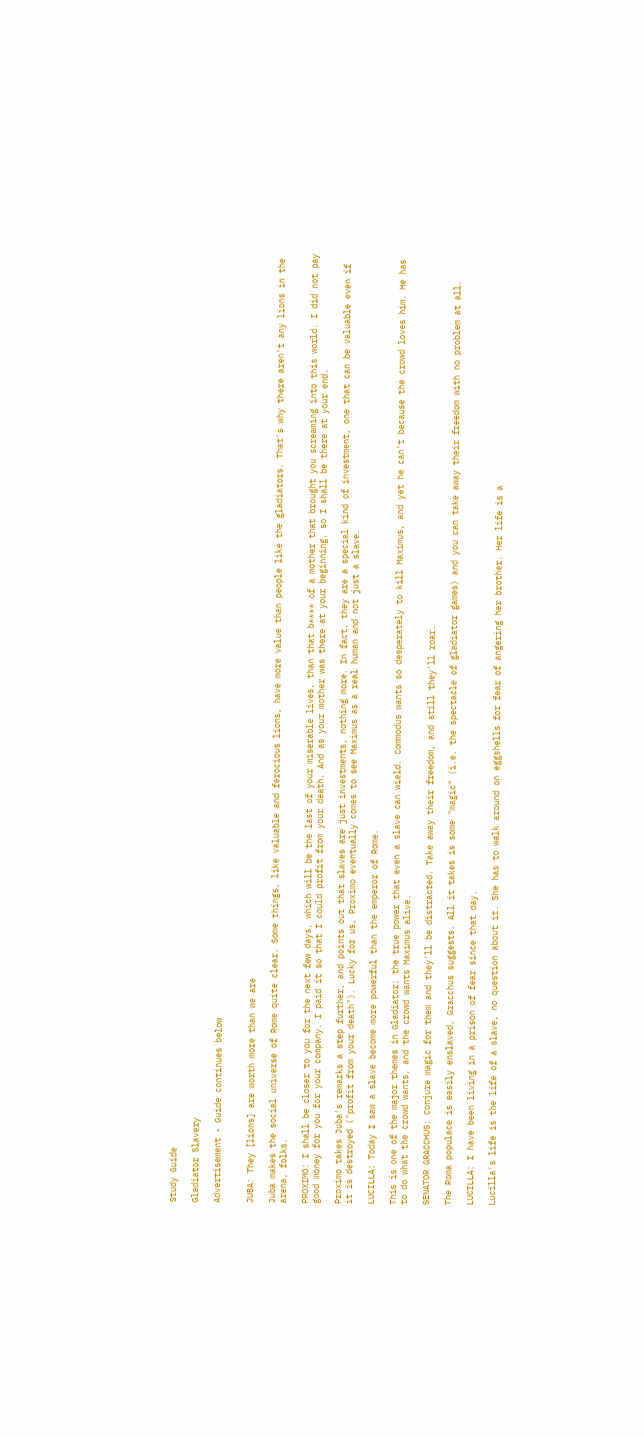Study Guide

Gladiator Slavery

Advertisement - Guide continues below


JUBA: They [lions] are worth more than we are

Juba makes the social universe of Rome quite clear. Some things, like valuable and ferocious lions, have more value than people like the gladiators. That's why there aren't any lions in the arena, folks.

PROXIMO: I shall be closer to you for the next few days, which will be the last of your miserable lives, than that b**** of a mother that brought you screaming into this world. I did not pay good money for you for your company. I paid it so that I could profit from your death. And as your mother was there at your beginning, so I shall be there at your end.

Proximo takes Juba's remarks a step further, and points out that slaves are just investments, nothing more. In fact, they are a special kind of investment, one that can be valuable even if it is destroyed ("profit from your death"). Lucky for us, Proximo eventually comes to see Maximus as a real human and not just a slave.

LUCILLA: Today I saw a slave become more powerful than the emperor of Rome.

This is one of the major themes in Gladiator: the true power that even a slave can wield. Commodus wants so desperately to kill Maximus, and yet he can't because the crowd loves him. He has to do what the crowd wants, and the crowd wants Maximus alive.

SENATOR GRACCHUS: Conjure magic for them and they'll be distracted. Take away their freedom, and still they'll roar.

The Roma populace is easily enslaved, Gracchus suggests. All it takes is some "magic" (i.e. the spectacle of gladiator games) and you can take away their freedom with no problem at all.

LUCILLA: I have been living in a prison of fear since that day.

Lucilla's life is the life of a slave, no question about it. She has to walk around on eggshells for fear of angering her brother. Her life is a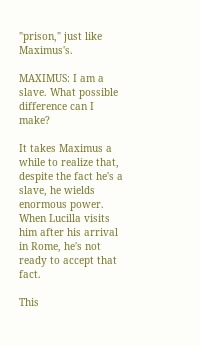"prison," just like Maximus's.

MAXIMUS: I am a slave. What possible difference can I make?

It takes Maximus a while to realize that, despite the fact he's a slave, he wields enormous power. When Lucilla visits him after his arrival in Rome, he's not ready to accept that fact.

This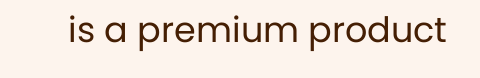is a premium product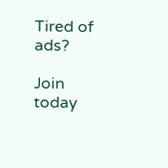Tired of ads?

Join today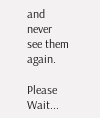and never see them again.

Please Wait...